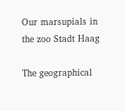Our marsupials in the zoo Stadt Haag

The geographical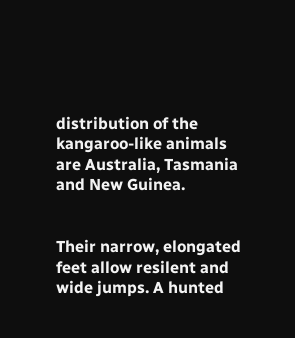distribution of the kangaroo-like animals are Australia, Tasmania and New Guinea.


Their narrow, elongated feet allow resilent and wide jumps. A hunted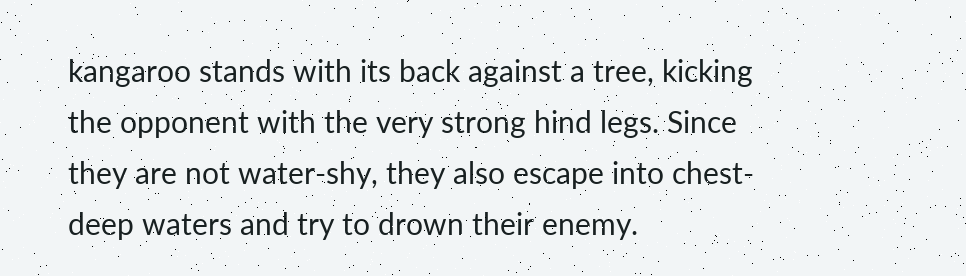kangaroo stands with its back against a tree, kicking the opponent with the very strong hind legs. Since they are not water-shy, they also escape into chest-deep waters and try to drown their enemy.